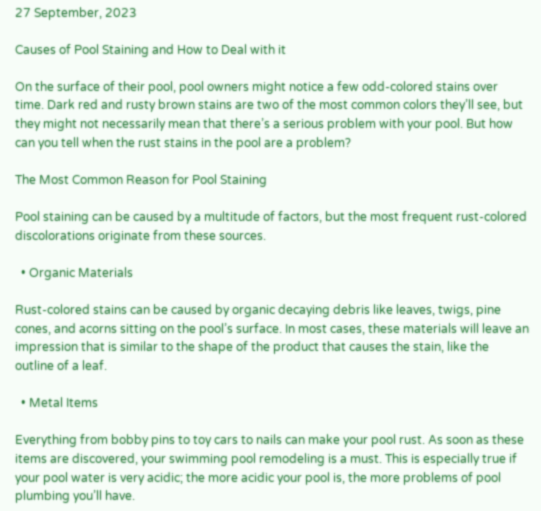27 September, 2023

Causes of Pool Staining and How to Deal with it

On the surface of their pool, pool owners might notice a few odd-colored stains over time. Dark red and rusty brown stains are two of the most common colors they’ll see, but they might not necessarily mean that there’s a serious problem with your pool. But how can you tell when the rust stains in the pool are a problem?

The Most Common Reason for Pool Staining

Pool staining can be caused by a multitude of factors, but the most frequent rust-colored discolorations originate from these sources.

  • Organic Materials

Rust-colored stains can be caused by organic decaying debris like leaves, twigs, pine cones, and acorns sitting on the pool’s surface. In most cases, these materials will leave an impression that is similar to the shape of the product that causes the stain, like the outline of a leaf.

  • Metal Items

Everything from bobby pins to toy cars to nails can make your pool rust. As soon as these items are discovered, your swimming pool remodeling is a must. This is especially true if your pool water is very acidic; the more acidic your pool is, the more problems of pool plumbing you’ll have.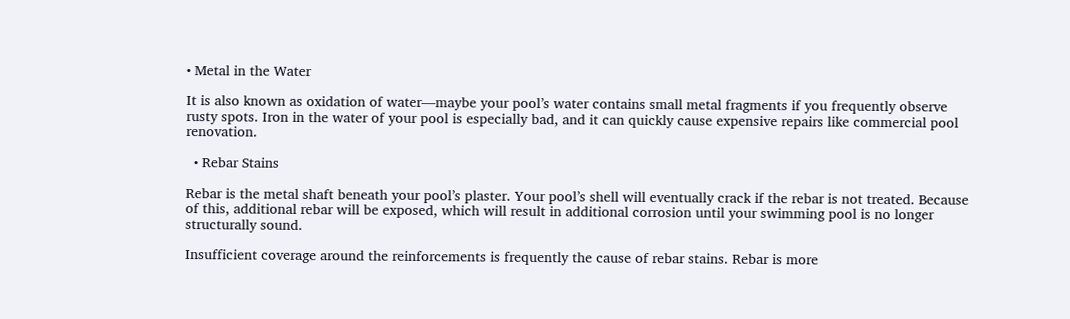• Metal in the Water

It is also known as oxidation of water—maybe your pool’s water contains small metal fragments if you frequently observe rusty spots. Iron in the water of your pool is especially bad, and it can quickly cause expensive repairs like commercial pool renovation.

  • Rebar Stains

Rebar is the metal shaft beneath your pool’s plaster. Your pool’s shell will eventually crack if the rebar is not treated. Because of this, additional rebar will be exposed, which will result in additional corrosion until your swimming pool is no longer structurally sound.

Insufficient coverage around the reinforcements is frequently the cause of rebar stains. Rebar is more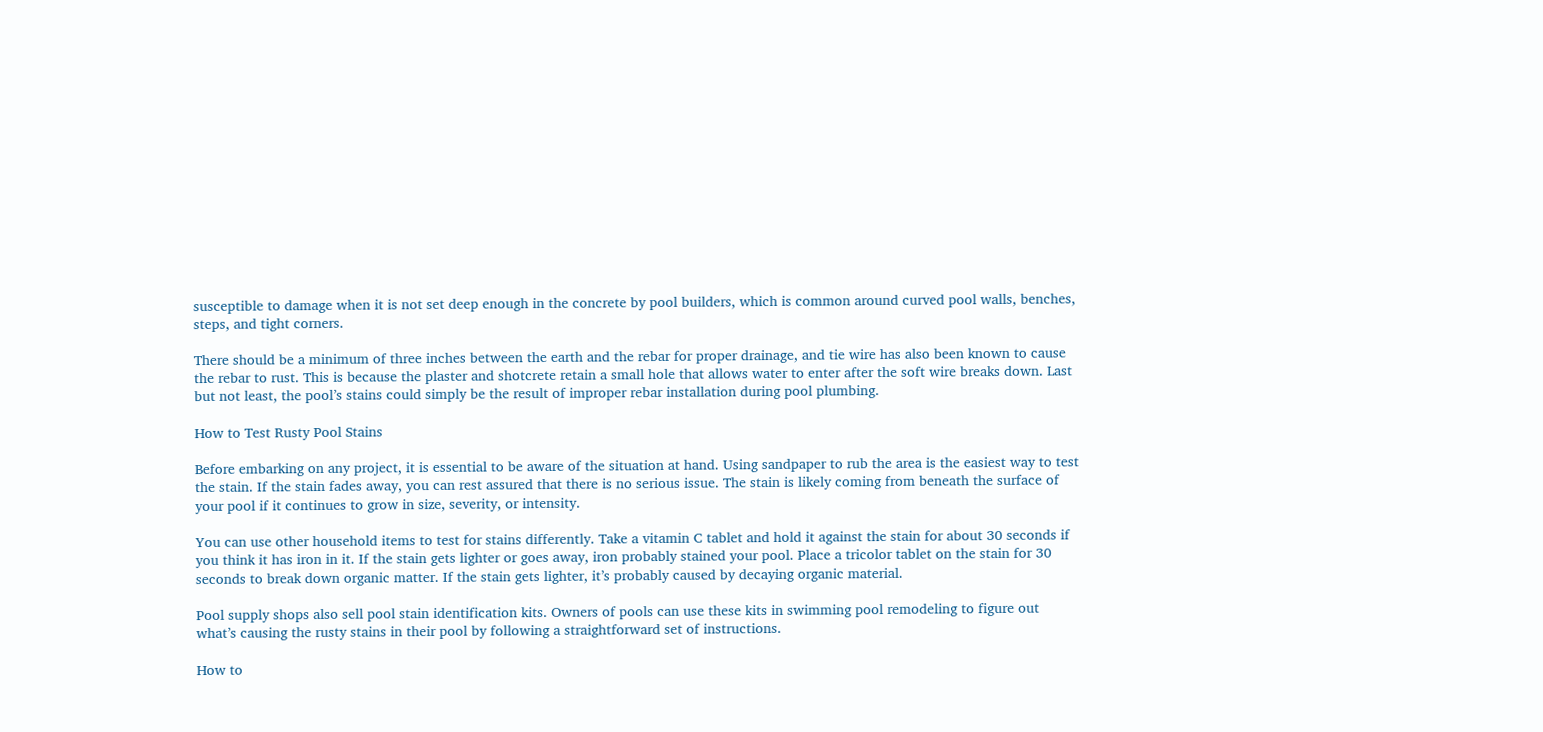susceptible to damage when it is not set deep enough in the concrete by pool builders, which is common around curved pool walls, benches, steps, and tight corners.

There should be a minimum of three inches between the earth and the rebar for proper drainage, and tie wire has also been known to cause the rebar to rust. This is because the plaster and shotcrete retain a small hole that allows water to enter after the soft wire breaks down. Last but not least, the pool’s stains could simply be the result of improper rebar installation during pool plumbing.

How to Test Rusty Pool Stains

Before embarking on any project, it is essential to be aware of the situation at hand. Using sandpaper to rub the area is the easiest way to test the stain. If the stain fades away, you can rest assured that there is no serious issue. The stain is likely coming from beneath the surface of your pool if it continues to grow in size, severity, or intensity.

You can use other household items to test for stains differently. Take a vitamin C tablet and hold it against the stain for about 30 seconds if you think it has iron in it. If the stain gets lighter or goes away, iron probably stained your pool. Place a tricolor tablet on the stain for 30 seconds to break down organic matter. If the stain gets lighter, it’s probably caused by decaying organic material.

Pool supply shops also sell pool stain identification kits. Owners of pools can use these kits in swimming pool remodeling to figure out what’s causing the rusty stains in their pool by following a straightforward set of instructions.

How to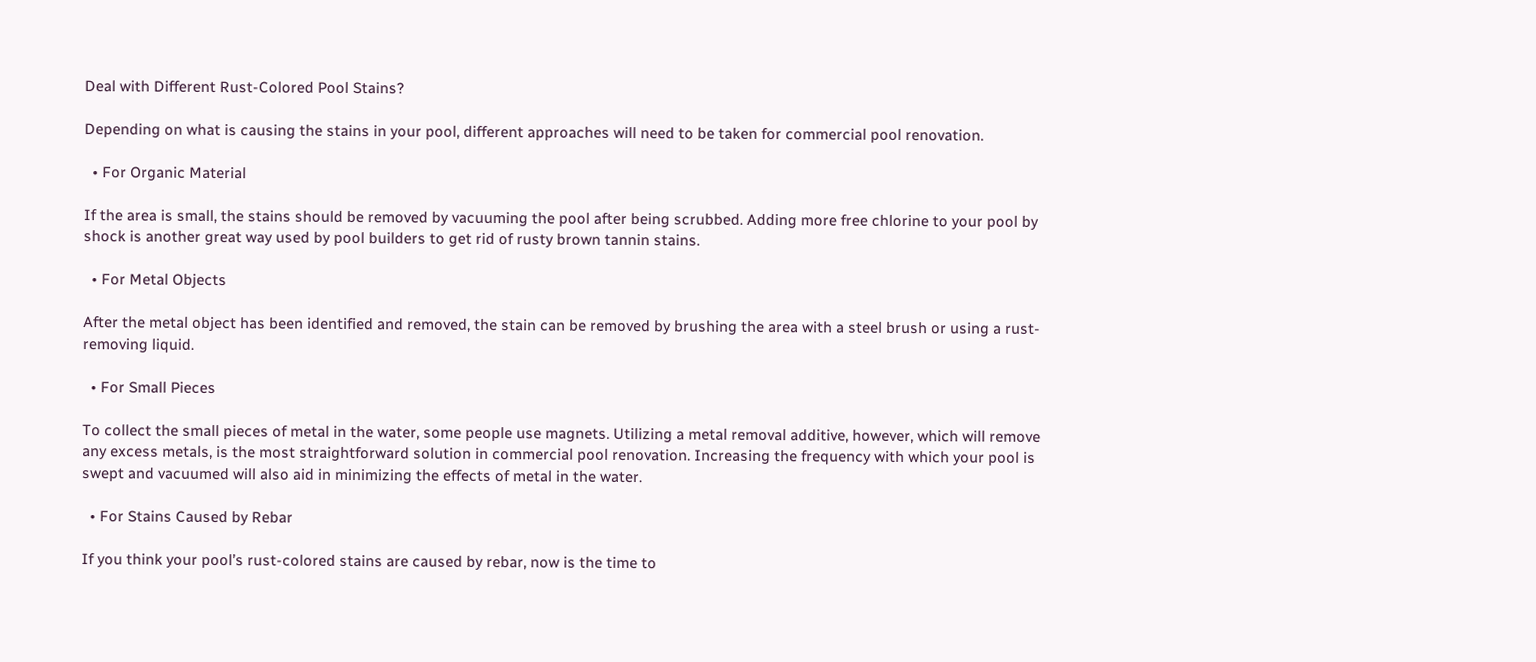Deal with Different Rust-Colored Pool Stains?

Depending on what is causing the stains in your pool, different approaches will need to be taken for commercial pool renovation.

  • For Organic Material

If the area is small, the stains should be removed by vacuuming the pool after being scrubbed. Adding more free chlorine to your pool by shock is another great way used by pool builders to get rid of rusty brown tannin stains.

  • For Metal Objects

After the metal object has been identified and removed, the stain can be removed by brushing the area with a steel brush or using a rust-removing liquid.

  • For Small Pieces

To collect the small pieces of metal in the water, some people use magnets. Utilizing a metal removal additive, however, which will remove any excess metals, is the most straightforward solution in commercial pool renovation. Increasing the frequency with which your pool is swept and vacuumed will also aid in minimizing the effects of metal in the water.

  • For Stains Caused by Rebar

If you think your pool’s rust-colored stains are caused by rebar, now is the time to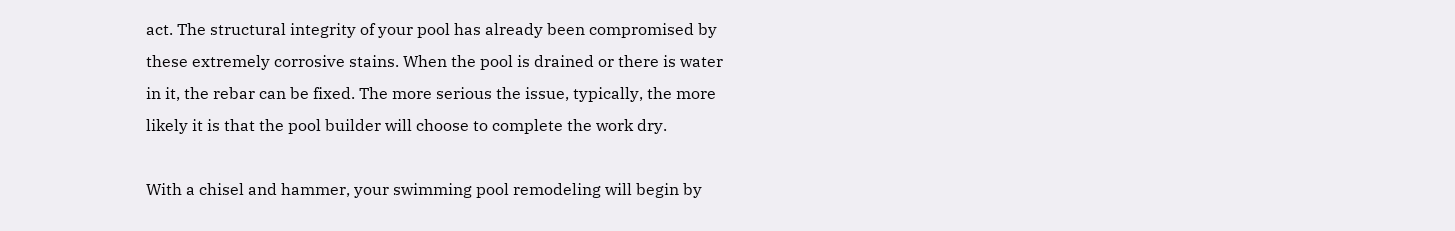act. The structural integrity of your pool has already been compromised by these extremely corrosive stains. When the pool is drained or there is water in it, the rebar can be fixed. The more serious the issue, typically, the more likely it is that the pool builder will choose to complete the work dry.

With a chisel and hammer, your swimming pool remodeling will begin by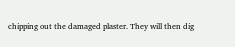chipping out the damaged plaster. They will then dig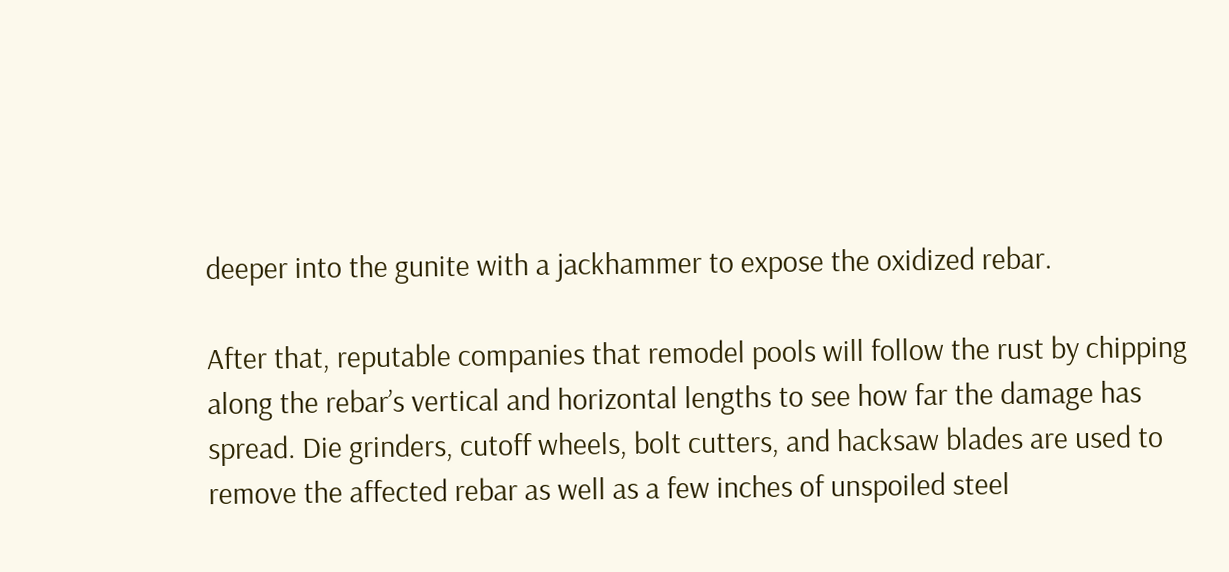deeper into the gunite with a jackhammer to expose the oxidized rebar.

After that, reputable companies that remodel pools will follow the rust by chipping along the rebar’s vertical and horizontal lengths to see how far the damage has spread. Die grinders, cutoff wheels, bolt cutters, and hacksaw blades are used to remove the affected rebar as well as a few inches of unspoiled steel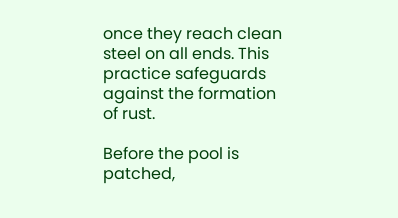once they reach clean steel on all ends. This practice safeguards against the formation of rust.

Before the pool is patched,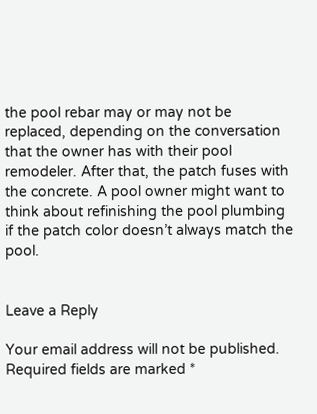the pool rebar may or may not be replaced, depending on the conversation that the owner has with their pool remodeler. After that, the patch fuses with the concrete. A pool owner might want to think about refinishing the pool plumbing if the patch color doesn’t always match the pool.


Leave a Reply

Your email address will not be published. Required fields are marked *